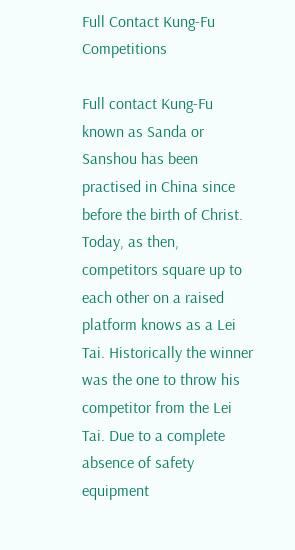Full Contact Kung-Fu Competitions

Full contact Kung-Fu known as Sanda or Sanshou has been practised in China since before the birth of Christ. Today, as then, competitors square up to each other on a raised platform knows as a Lei Tai. Historically the winner was the one to throw his competitor from the Lei Tai. Due to a complete absence of safety equipment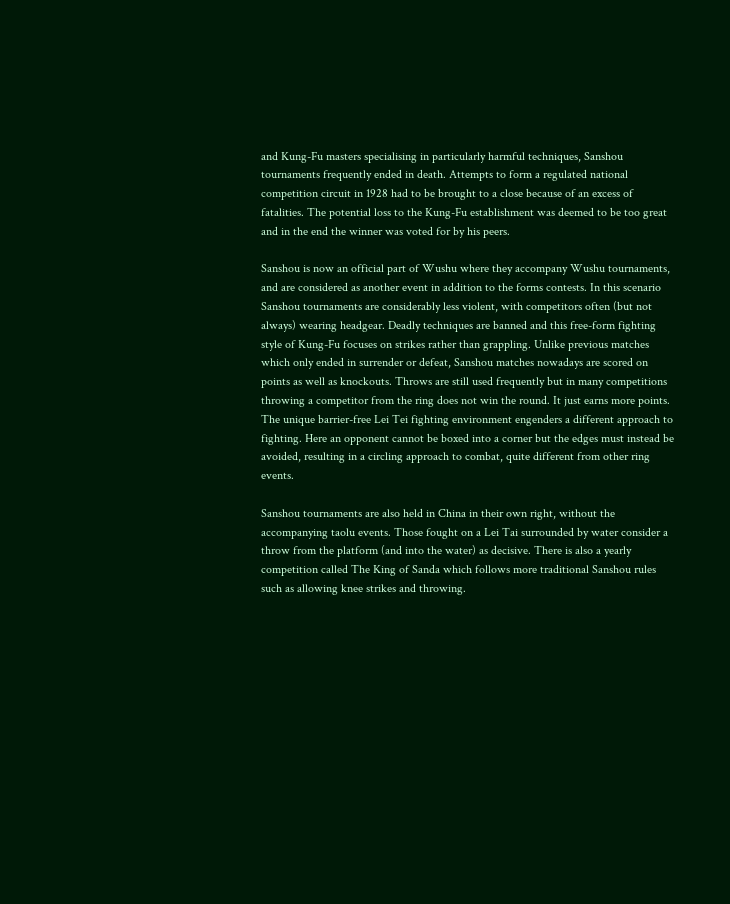and Kung-Fu masters specialising in particularly harmful techniques, Sanshou tournaments frequently ended in death. Attempts to form a regulated national competition circuit in 1928 had to be brought to a close because of an excess of fatalities. The potential loss to the Kung-Fu establishment was deemed to be too great and in the end the winner was voted for by his peers.

Sanshou is now an official part of Wushu where they accompany Wushu tournaments, and are considered as another event in addition to the forms contests. In this scenario Sanshou tournaments are considerably less violent, with competitors often (but not always) wearing headgear. Deadly techniques are banned and this free-form fighting style of Kung-Fu focuses on strikes rather than grappling. Unlike previous matches which only ended in surrender or defeat, Sanshou matches nowadays are scored on points as well as knockouts. Throws are still used frequently but in many competitions throwing a competitor from the ring does not win the round. It just earns more points. The unique barrier-free Lei Tei fighting environment engenders a different approach to fighting. Here an opponent cannot be boxed into a corner but the edges must instead be avoided, resulting in a circling approach to combat, quite different from other ring events.

Sanshou tournaments are also held in China in their own right, without the accompanying taolu events. Those fought on a Lei Tai surrounded by water consider a throw from the platform (and into the water) as decisive. There is also a yearly competition called The King of Sanda which follows more traditional Sanshou rules such as allowing knee strikes and throwing.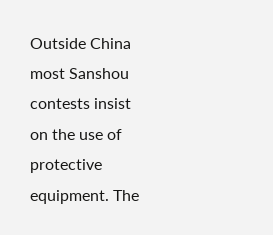Outside China most Sanshou contests insist on the use of protective equipment. The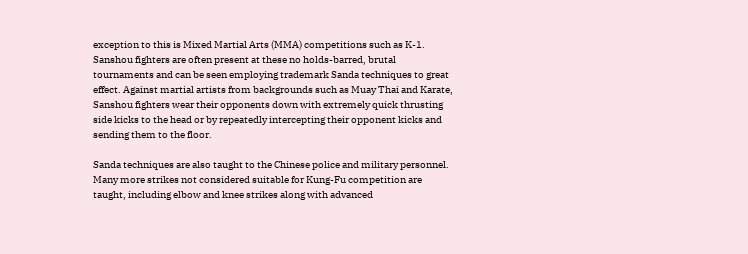exception to this is Mixed Martial Arts (MMA) competitions such as K-1. Sanshou fighters are often present at these no holds-barred, brutal tournaments and can be seen employing trademark Sanda techniques to great effect. Against martial artists from backgrounds such as Muay Thai and Karate, Sanshou fighters wear their opponents down with extremely quick thrusting side kicks to the head or by repeatedly intercepting their opponent kicks and sending them to the floor.

Sanda techniques are also taught to the Chinese police and military personnel. Many more strikes not considered suitable for Kung-Fu competition are taught, including elbow and knee strikes along with advanced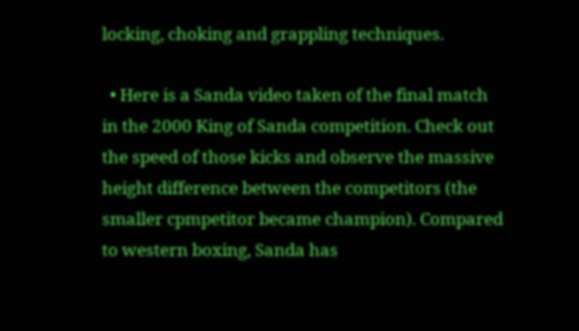locking, choking and grappling techniques.

  • Here is a Sanda video taken of the final match in the 2000 King of Sanda competition. Check out the speed of those kicks and observe the massive height difference between the competitors (the smaller cpmpetitor became champion). Compared to western boxing, Sanda has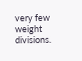very few weight divisions.